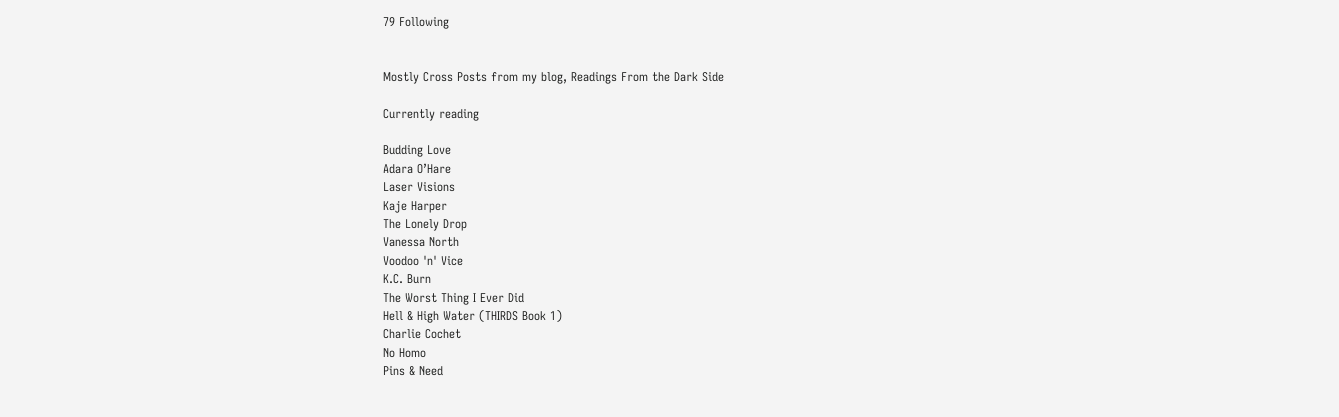79 Following


Mostly Cross Posts from my blog, Readings From the Dark Side

Currently reading

Budding Love
Adara O’Hare
Laser Visions
Kaje Harper
The Lonely Drop
Vanessa North
Voodoo 'n' Vice
K.C. Burn
The Worst Thing I Ever Did
Hell & High Water (THIRDS Book 1)
Charlie Cochet
No Homo
Pins & Need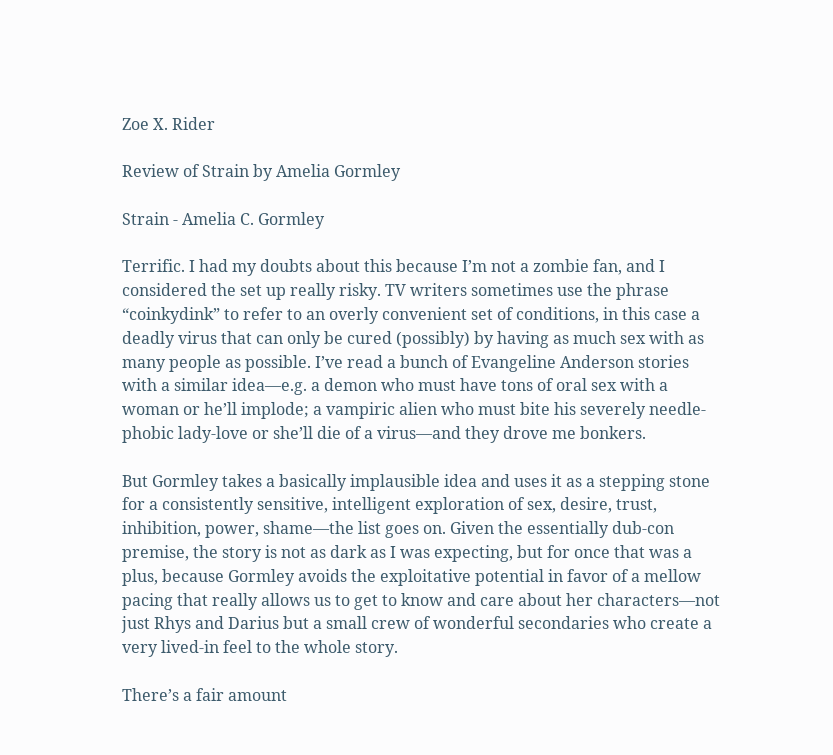Zoe X. Rider

Review of Strain by Amelia Gormley

Strain - Amelia C. Gormley

Terrific. I had my doubts about this because I’m not a zombie fan, and I considered the set up really risky. TV writers sometimes use the phrase “coinkydink” to refer to an overly convenient set of conditions, in this case a deadly virus that can only be cured (possibly) by having as much sex with as many people as possible. I’ve read a bunch of Evangeline Anderson stories with a similar idea—e.g. a demon who must have tons of oral sex with a woman or he’ll implode; a vampiric alien who must bite his severely needle-phobic lady-love or she’ll die of a virus—and they drove me bonkers.

But Gormley takes a basically implausible idea and uses it as a stepping stone for a consistently sensitive, intelligent exploration of sex, desire, trust, inhibition, power, shame—the list goes on. Given the essentially dub-con premise, the story is not as dark as I was expecting, but for once that was a plus, because Gormley avoids the exploitative potential in favor of a mellow pacing that really allows us to get to know and care about her characters—not just Rhys and Darius but a small crew of wonderful secondaries who create a very lived-in feel to the whole story.

There’s a fair amount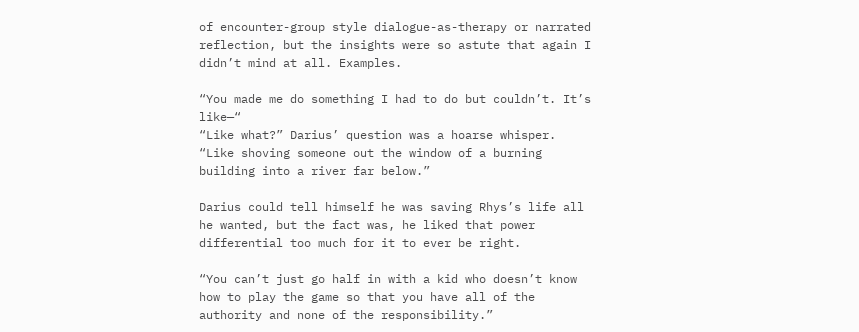of encounter-group style dialogue-as-therapy or narrated reflection, but the insights were so astute that again I didn’t mind at all. Examples.

“You made me do something I had to do but couldn’t. It’s like—“
“Like what?” Darius’ question was a hoarse whisper.
“Like shoving someone out the window of a burning building into a river far below.”

Darius could tell himself he was saving Rhys’s life all he wanted, but the fact was, he liked that power differential too much for it to ever be right.

“You can’t just go half in with a kid who doesn’t know how to play the game so that you have all of the authority and none of the responsibility.”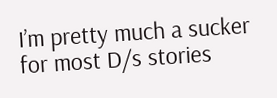I’m pretty much a sucker for most D/s stories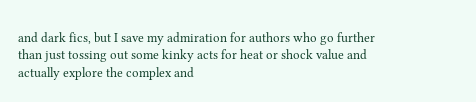and dark fics, but I save my admiration for authors who go further than just tossing out some kinky acts for heat or shock value and actually explore the complex and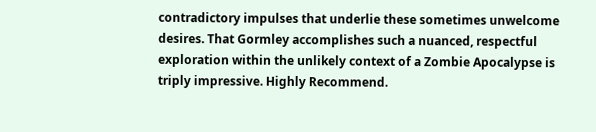contradictory impulses that underlie these sometimes unwelcome desires. That Gormley accomplishes such a nuanced, respectful exploration within the unlikely context of a Zombie Apocalypse is triply impressive. Highly Recommend.